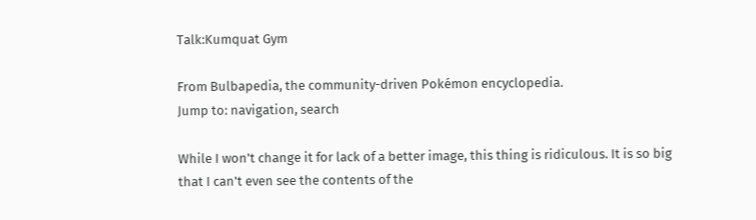Talk:Kumquat Gym

From Bulbapedia, the community-driven Pokémon encyclopedia.
Jump to: navigation, search

While I won't change it for lack of a better image, this thing is ridiculous. It is so big that I can't even see the contents of the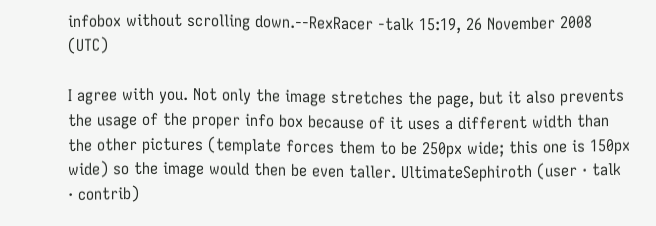infobox without scrolling down.--RexRacer -talk 15:19, 26 November 2008 (UTC)

I agree with you. Not only the image stretches the page, but it also prevents the usage of the proper info box because of it uses a different width than the other pictures (template forces them to be 250px wide; this one is 150px wide) so the image would then be even taller. UltimateSephiroth (user · talk · contrib)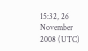15:32, 26 November 2008 (UTC)